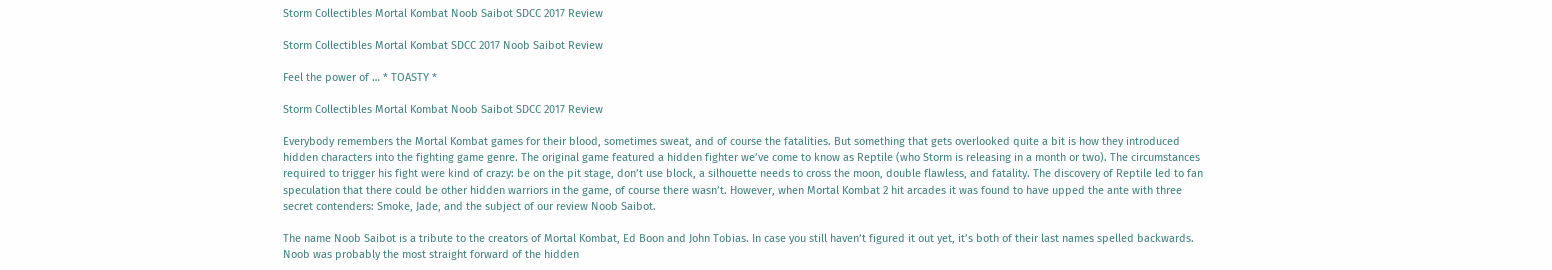Storm Collectibles Mortal Kombat Noob Saibot SDCC 2017 Review

Storm Collectibles Mortal Kombat SDCC 2017 Noob Saibot Review

Feel the power of … * TOASTY *

Storm Collectibles Mortal Kombat Noob Saibot SDCC 2017 Review

Everybody remembers the Mortal Kombat games for their blood, sometimes sweat, and of course the fatalities. But something that gets overlooked quite a bit is how they introduced hidden characters into the fighting game genre. The original game featured a hidden fighter we’ve come to know as Reptile (who Storm is releasing in a month or two). The circumstances required to trigger his fight were kind of crazy: be on the pit stage, don’t use block, a silhouette needs to cross the moon, double flawless, and fatality. The discovery of Reptile led to fan speculation that there could be other hidden warriors in the game, of course there wasn’t. However, when Mortal Kombat 2 hit arcades it was found to have upped the ante with three secret contenders: Smoke, Jade, and the subject of our review Noob Saibot.

The name Noob Saibot is a tribute to the creators of Mortal Kombat, Ed Boon and John Tobias. In case you still haven’t figured it out yet, it’s both of their last names spelled backwards. Noob was probably the most straight forward of the hidden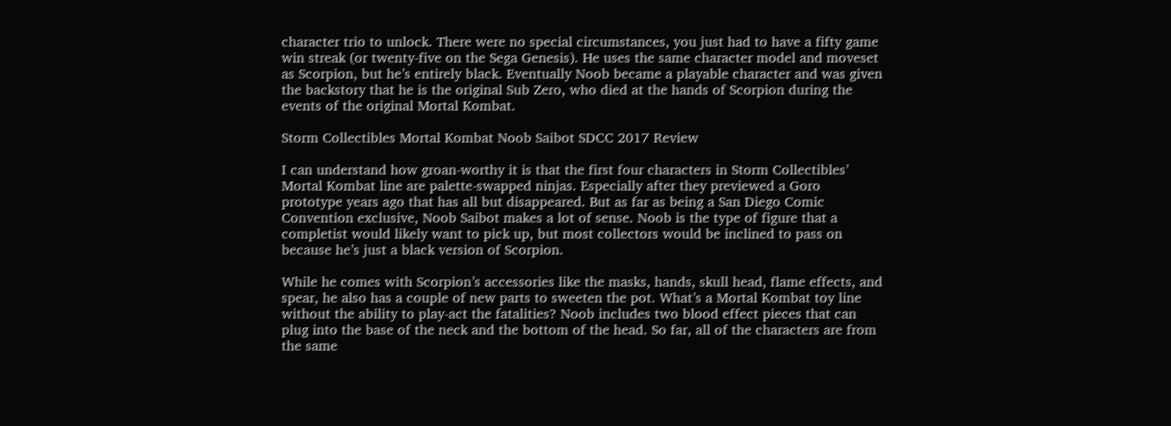character trio to unlock. There were no special circumstances, you just had to have a fifty game win streak (or twenty-five on the Sega Genesis). He uses the same character model and moveset as Scorpion, but he’s entirely black. Eventually Noob became a playable character and was given the backstory that he is the original Sub Zero, who died at the hands of Scorpion during the events of the original Mortal Kombat.

Storm Collectibles Mortal Kombat Noob Saibot SDCC 2017 Review

I can understand how groan-worthy it is that the first four characters in Storm Collectibles’ Mortal Kombat line are palette-swapped ninjas. Especially after they previewed a Goro prototype years ago that has all but disappeared. But as far as being a San Diego Comic Convention exclusive, Noob Saibot makes a lot of sense. Noob is the type of figure that a completist would likely want to pick up, but most collectors would be inclined to pass on because he’s just a black version of Scorpion.

While he comes with Scorpion’s accessories like the masks, hands, skull head, flame effects, and spear, he also has a couple of new parts to sweeten the pot. What’s a Mortal Kombat toy line without the ability to play-act the fatalities? Noob includes two blood effect pieces that can plug into the base of the neck and the bottom of the head. So far, all of the characters are from the same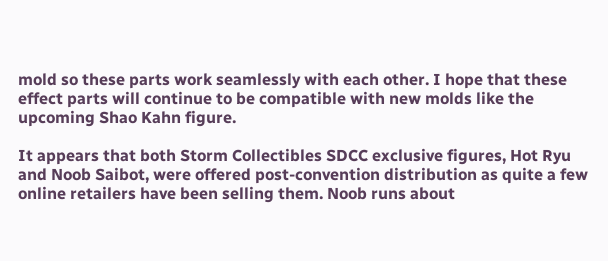mold so these parts work seamlessly with each other. I hope that these effect parts will continue to be compatible with new molds like the upcoming Shao Kahn figure.

It appears that both Storm Collectibles SDCC exclusive figures, Hot Ryu and Noob Saibot, were offered post-convention distribution as quite a few online retailers have been selling them. Noob runs about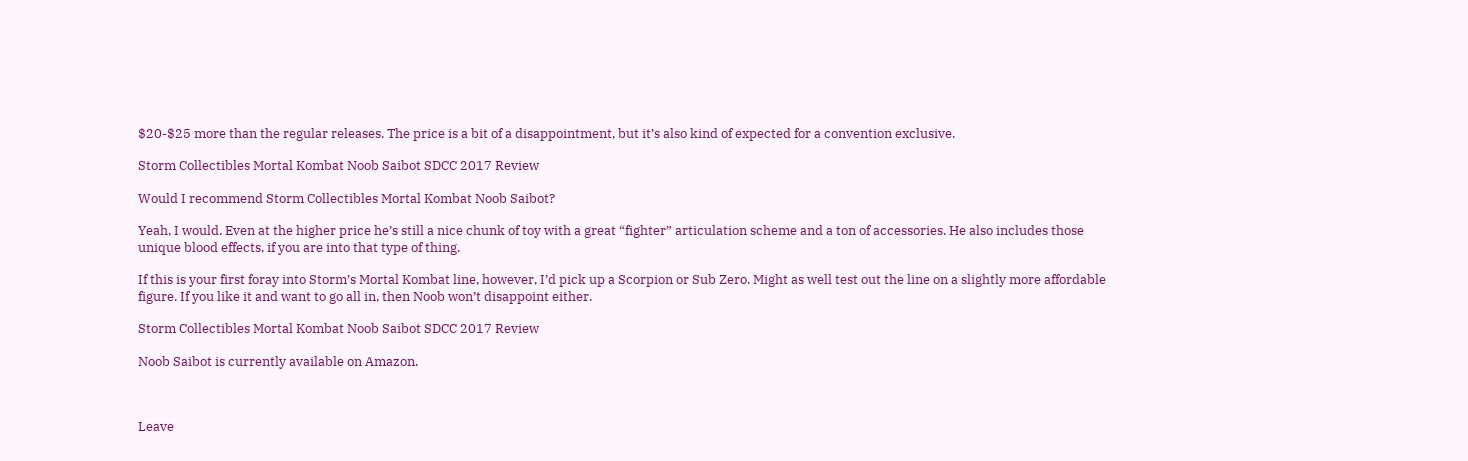$20-$25 more than the regular releases. The price is a bit of a disappointment, but it’s also kind of expected for a convention exclusive.

Storm Collectibles Mortal Kombat Noob Saibot SDCC 2017 Review

Would I recommend Storm Collectibles Mortal Kombat Noob Saibot?

Yeah, I would. Even at the higher price he’s still a nice chunk of toy with a great “fighter” articulation scheme and a ton of accessories. He also includes those unique blood effects, if you are into that type of thing.

If this is your first foray into Storm’s Mortal Kombat line, however, I’d pick up a Scorpion or Sub Zero. Might as well test out the line on a slightly more affordable figure. If you like it and want to go all in, then Noob won’t disappoint either.

Storm Collectibles Mortal Kombat Noob Saibot SDCC 2017 Review

Noob Saibot is currently available on Amazon.



Leave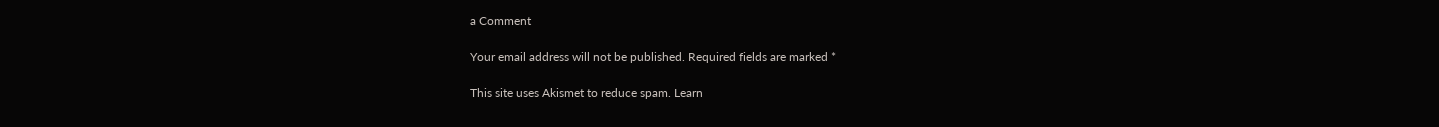a Comment

Your email address will not be published. Required fields are marked *

This site uses Akismet to reduce spam. Learn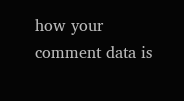how your comment data is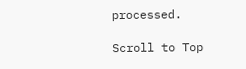processed.

Scroll to Top